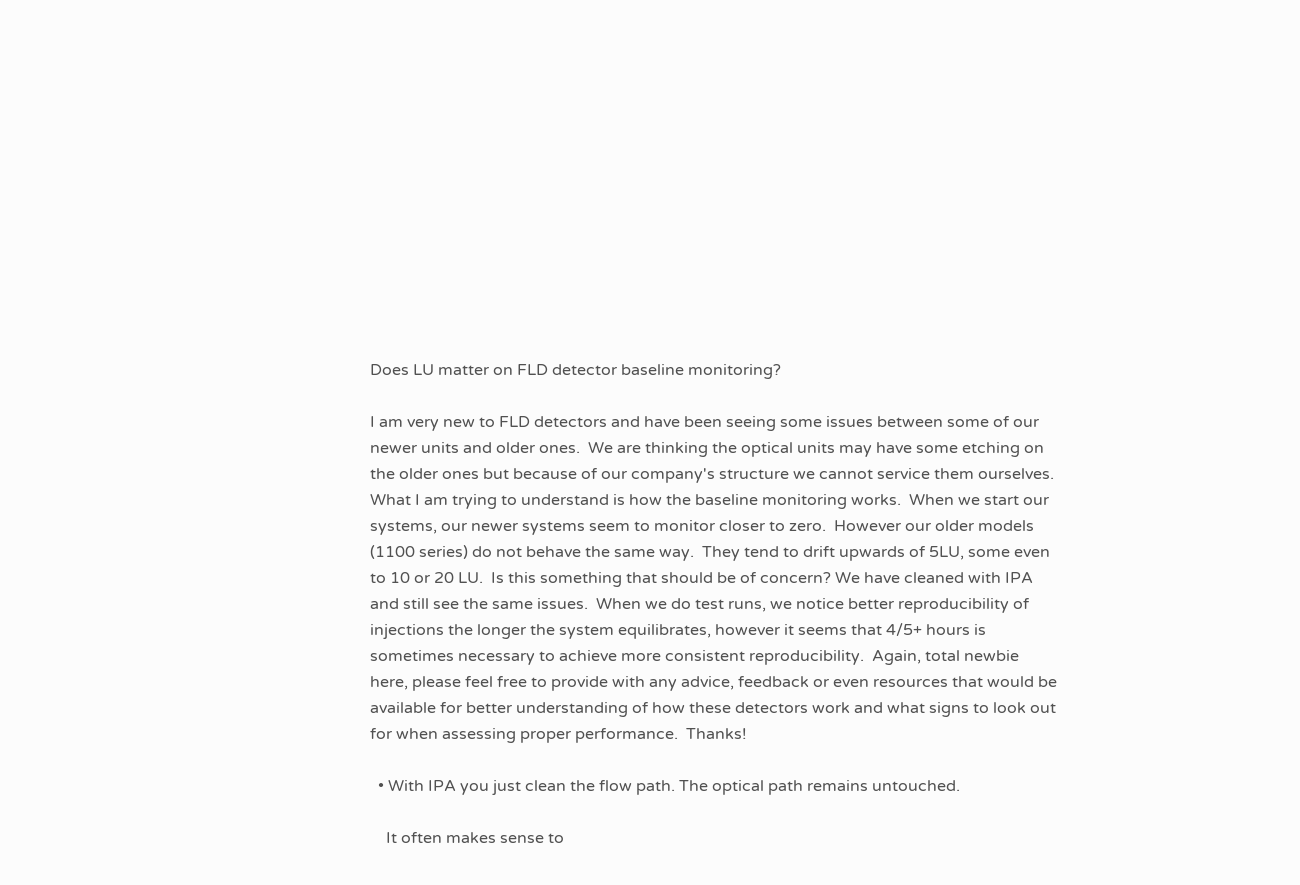Does LU matter on FLD detector baseline monitoring?

I am very new to FLD detectors and have been seeing some issues between some of our newer units and older ones.  We are thinking the optical units may have some etching on the older ones but because of our company's structure we cannot service them ourselves.  What I am trying to understand is how the baseline monitoring works.  When we start our systems, our newer systems seem to monitor closer to zero.  However our older models (1100 series) do not behave the same way.  They tend to drift upwards of 5LU, some even to 10 or 20 LU.  Is this something that should be of concern? We have cleaned with IPA and still see the same issues.  When we do test runs, we notice better reproducibility of injections the longer the system equilibrates, however it seems that 4/5+ hours is sometimes necessary to achieve more consistent reproducibility.  Again, total newbie here, please feel free to provide with any advice, feedback or even resources that would be available for better understanding of how these detectors work and what signs to look out for when assessing proper performance.  Thanks!

  • With IPA you just clean the flow path. The optical path remains untouched.

    It often makes sense to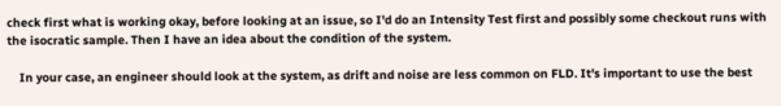check first what is working okay, before looking at an issue, so I'd do an Intensity Test first and possibly some checkout runs with the isocratic sample. Then I have an idea about the condition of the system.

    In your case, an engineer should look at the system, as drift and noise are less common on FLD. It's important to use the best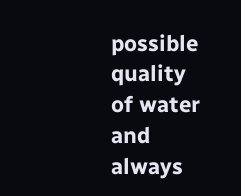possible quality of water and always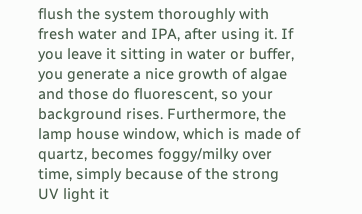flush the system thoroughly with fresh water and IPA, after using it. If you leave it sitting in water or buffer, you generate a nice growth of algae and those do fluorescent, so your background rises. Furthermore, the lamp house window, which is made of quartz, becomes foggy/milky over time, simply because of the strong UV light it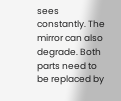sees constantly. The mirror can also degrade. Both parts need to be replaced by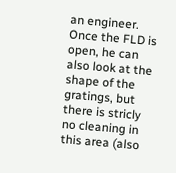an engineer. Once the FLD is open, he can also look at the shape of the gratings, but there is stricly no cleaning in this area (also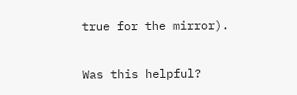true for the mirror).

Was this helpful?